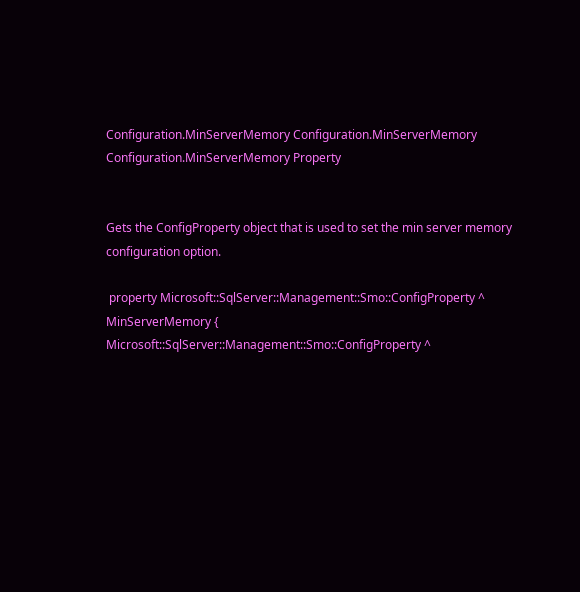Configuration.MinServerMemory Configuration.MinServerMemory Configuration.MinServerMemory Property


Gets the ConfigProperty object that is used to set the min server memory configuration option.

 property Microsoft::SqlServer::Management::Smo::ConfigProperty ^ MinServerMemory { Microsoft::SqlServer::Management::Smo::ConfigProperty ^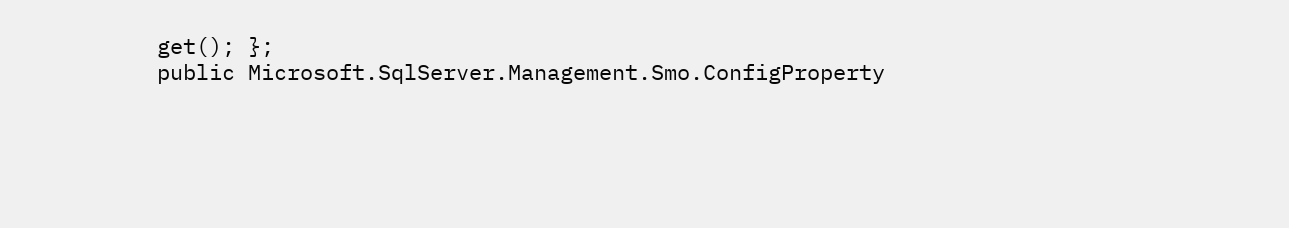get(); };
public Microsoft.SqlServer.Management.Smo.ConfigProperty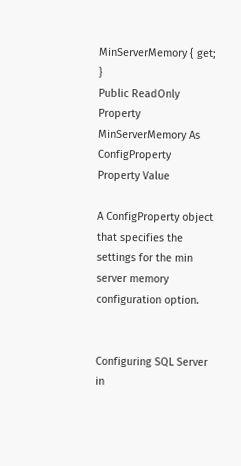MinServerMemory { get; }
Public ReadOnly Property MinServerMemory As ConfigProperty
Property Value

A ConfigProperty object that specifies the settings for the min server memory configuration option.


Configuring SQL Server in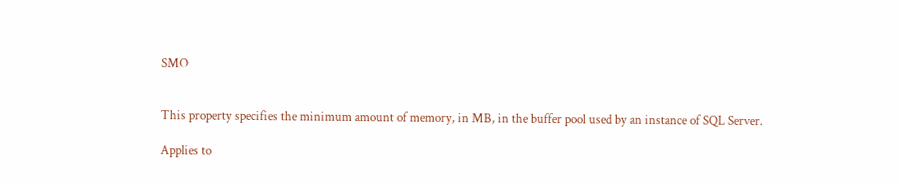SMO


This property specifies the minimum amount of memory, in MB, in the buffer pool used by an instance of SQL Server.

Applies to